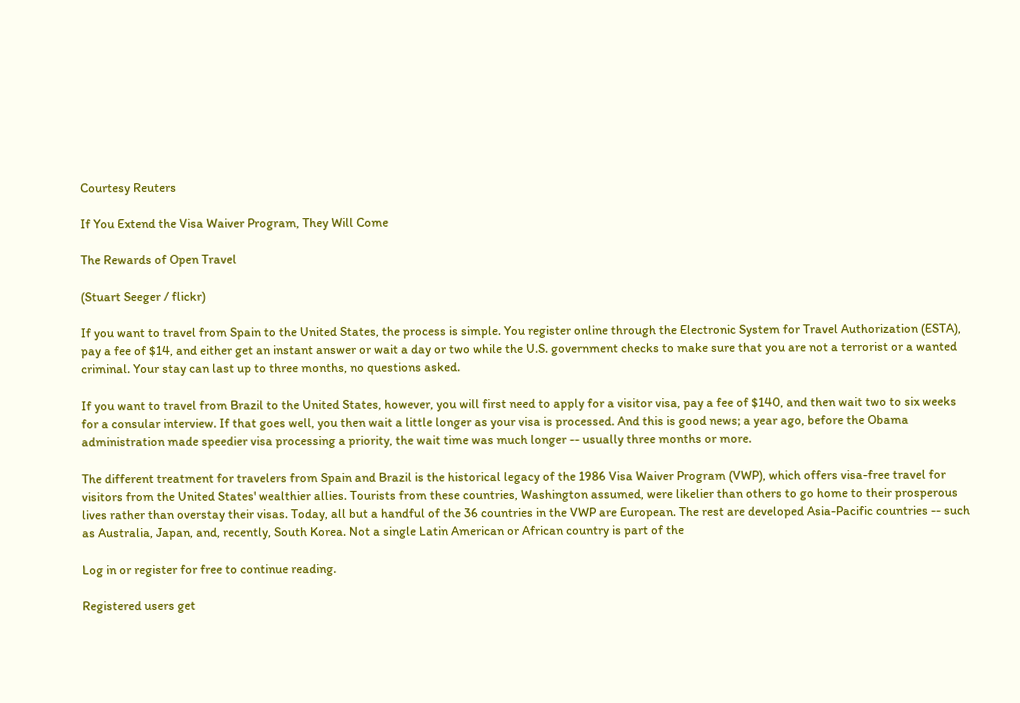Courtesy Reuters

If You Extend the Visa Waiver Program, They Will Come

The Rewards of Open Travel

(Stuart Seeger / flickr)

If you want to travel from Spain to the United States, the process is simple. You register online through the Electronic System for Travel Authorization (ESTA), pay a fee of $14, and either get an instant answer or wait a day or two while the U.S. government checks to make sure that you are not a terrorist or a wanted criminal. Your stay can last up to three months, no questions asked.

If you want to travel from Brazil to the United States, however, you will first need to apply for a visitor visa, pay a fee of $140, and then wait two to six weeks for a consular interview. If that goes well, you then wait a little longer as your visa is processed. And this is good news; a year ago, before the Obama administration made speedier visa processing a priority, the wait time was much longer -- usually three months or more.

The different treatment for travelers from Spain and Brazil is the historical legacy of the 1986 Visa Waiver Program (VWP), which offers visa-free travel for visitors from the United States' wealthier allies. Tourists from these countries, Washington assumed, were likelier than others to go home to their prosperous lives rather than overstay their visas. Today, all but a handful of the 36 countries in the VWP are European. The rest are developed Asia-Pacific countries -- such as Australia, Japan, and, recently, South Korea. Not a single Latin American or African country is part of the

Log in or register for free to continue reading.

Registered users get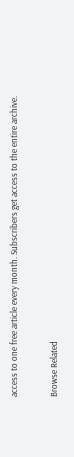access to one free article every month. Subscribers get access to the entire archive.

Browse Related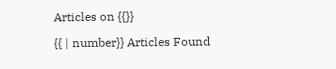Articles on {{}}

{{ | number}} Articles Found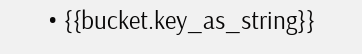• {{bucket.key_as_string}}